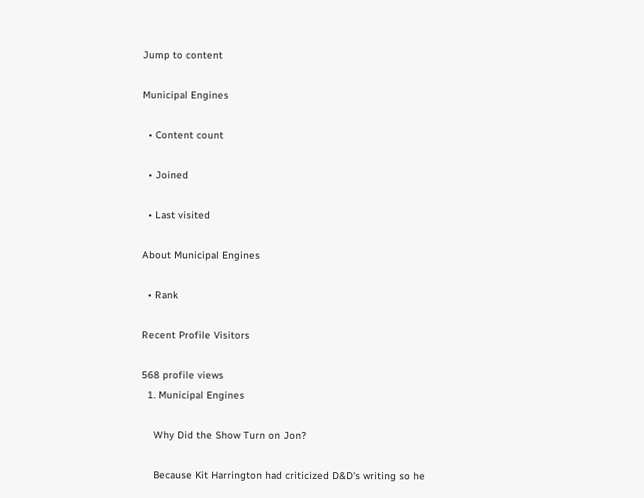Jump to content

Municipal Engines

  • Content count

  • Joined

  • Last visited

About Municipal Engines

  • Rank

Recent Profile Visitors

568 profile views
  1. Municipal Engines

    Why Did the Show Turn on Jon?

    Because Kit Harrington had criticized D&D's writing so he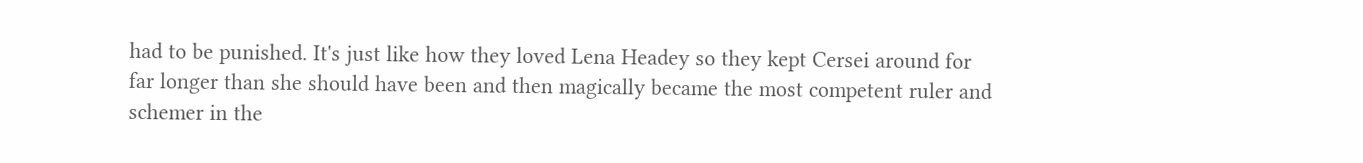had to be punished. It's just like how they loved Lena Headey so they kept Cersei around for far longer than she should have been and then magically became the most competent ruler and schemer in the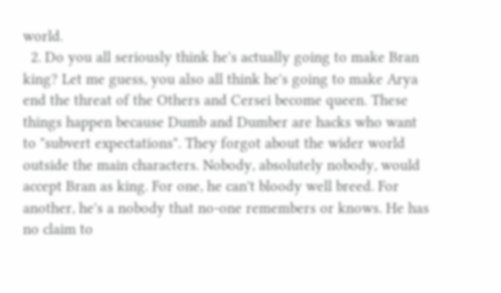world.
  2. Do you all seriously think he's actually going to make Bran king? Let me guess, you also all think he's going to make Arya end the threat of the Others and Cersei become queen. These things happen because Dumb and Dumber are hacks who want to "subvert expectations". They forgot about the wider world outside the main characters. Nobody, absolutely nobody, would accept Bran as king. For one, he can't bloody well breed. For another, he's a nobody that no-one remembers or knows. He has no claim to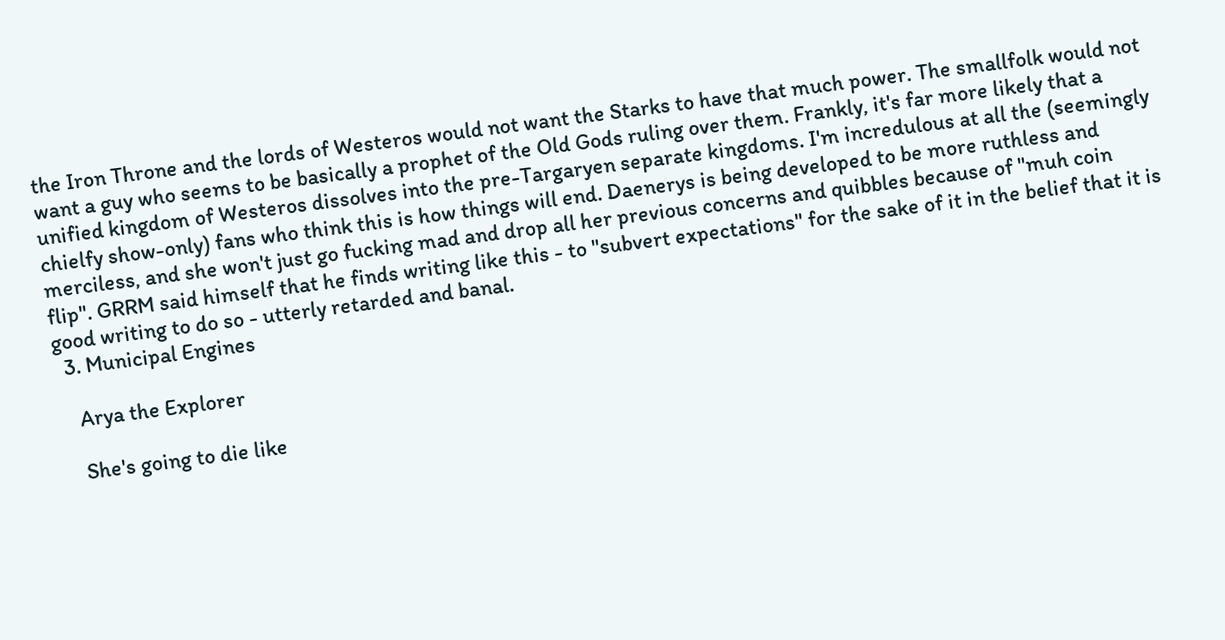the Iron Throne and the lords of Westeros would not want the Starks to have that much power. The smallfolk would not want a guy who seems to be basically a prophet of the Old Gods ruling over them. Frankly, it's far more likely that a unified kingdom of Westeros dissolves into the pre-Targaryen separate kingdoms. I'm incredulous at all the (seemingly chielfy show-only) fans who think this is how things will end. Daenerys is being developed to be more ruthless and merciless, and she won't just go fucking mad and drop all her previous concerns and quibbles because of "muh coin flip". GRRM said himself that he finds writing like this - to "subvert expectations" for the sake of it in the belief that it is good writing to do so - utterly retarded and banal.
  3. Municipal Engines

    Arya the Explorer

    She's going to die like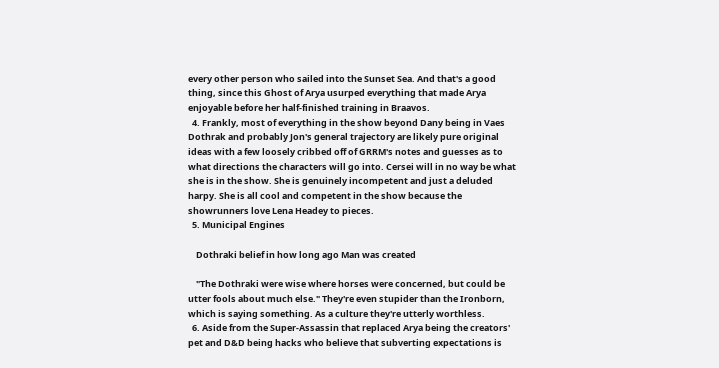every other person who sailed into the Sunset Sea. And that's a good thing, since this Ghost of Arya usurped everything that made Arya enjoyable before her half-finished training in Braavos.
  4. Frankly, most of everything in the show beyond Dany being in Vaes Dothrak and probably Jon's general trajectory are likely pure original ideas with a few loosely cribbed off of GRRM's notes and guesses as to what directions the characters will go into. Cersei will in no way be what she is in the show. She is genuinely incompetent and just a deluded harpy. She is all cool and competent in the show because the showrunners love Lena Headey to pieces.
  5. Municipal Engines

    Dothraki belief in how long ago Man was created

    "The Dothraki were wise where horses were concerned, but could be utter fools about much else." They're even stupider than the Ironborn, which is saying something. As a culture they're utterly worthless.
  6. Aside from the Super-Assassin that replaced Arya being the creators' pet and D&D being hacks who believe that subverting expectations is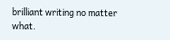brilliant writing no matter what.